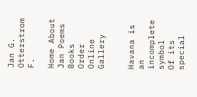Jan G. Otterstrom F.

Home About Jan Poems Books Order Online Gallery


Havana is an incomplete symbol
Of its special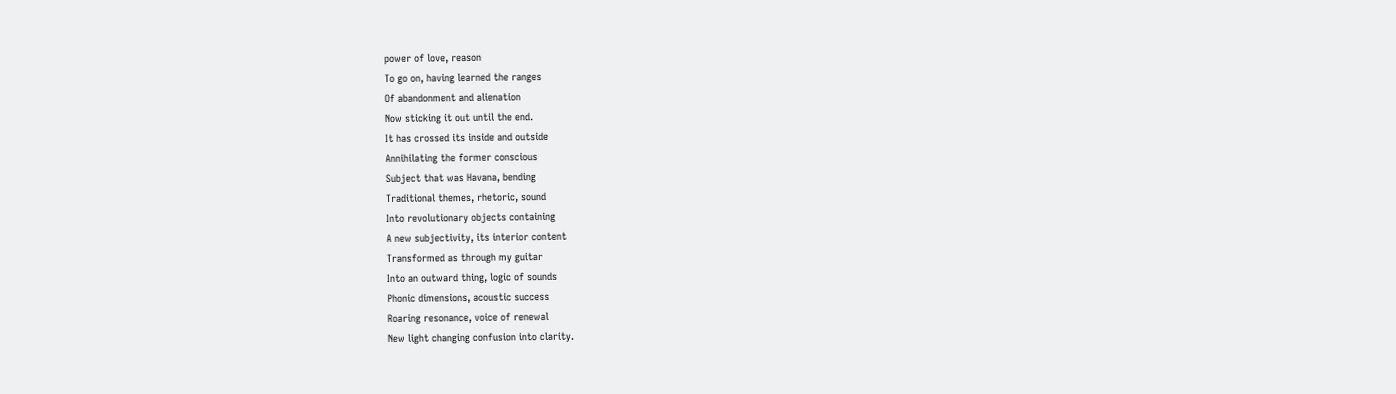power of love, reason
To go on, having learned the ranges
Of abandonment and alienation
Now sticking it out until the end.
It has crossed its inside and outside
Annihilating the former conscious
Subject that was Havana, bending
Traditional themes, rhetoric, sound
Into revolutionary objects containing
A new subjectivity, its interior content
Transformed as through my guitar
Into an outward thing, logic of sounds
Phonic dimensions, acoustic success
Roaring resonance, voice of renewal
New light changing confusion into clarity.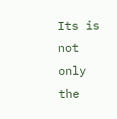Its is not only the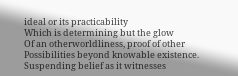ideal or its practicability
Which is determining but the glow
Of an otherworldliness, proof of other
Possibilities beyond knowable existence.
Suspending belief as it witnesses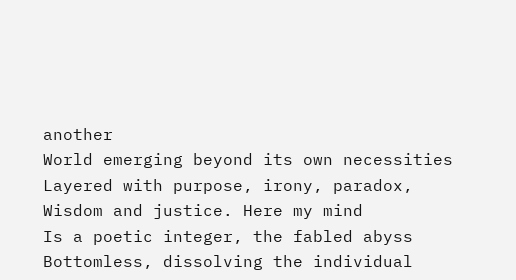another
World emerging beyond its own necessities
Layered with purpose, irony, paradox,
Wisdom and justice. Here my mind
Is a poetic integer, the fabled abyss
Bottomless, dissolving the individual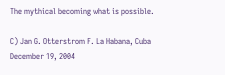The mythical becoming what is possible.

C) Jan G. Otterstrom F. La Habana, Cuba
December 19, 2004